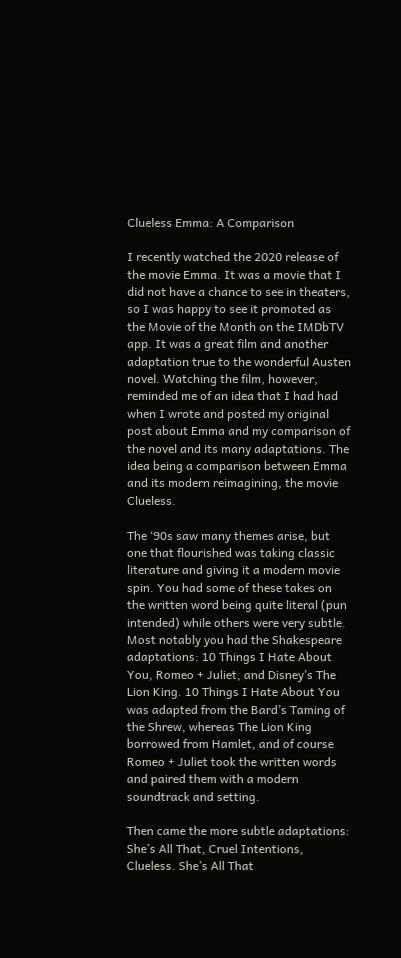Clueless Emma: A Comparison

I recently watched the 2020 release of the movie Emma. It was a movie that I did not have a chance to see in theaters, so I was happy to see it promoted as the Movie of the Month on the IMDbTV app. It was a great film and another adaptation true to the wonderful Austen novel. Watching the film, however, reminded me of an idea that I had had when I wrote and posted my original post about Emma and my comparison of the novel and its many adaptations. The idea being a comparison between Emma and its modern reimagining, the movie Clueless.

The ‘90s saw many themes arise, but one that flourished was taking classic literature and giving it a modern movie spin. You had some of these takes on the written word being quite literal (pun intended) while others were very subtle. Most notably you had the Shakespeare adaptations: 10 Things I Hate About You, Romeo + Juliet, and Disney’s The Lion King. 10 Things I Hate About You was adapted from the Bard’s Taming of the Shrew, whereas The Lion King borrowed from Hamlet, and of course Romeo + Juliet took the written words and paired them with a modern soundtrack and setting.

Then came the more subtle adaptations: She’s All That, Cruel Intentions, Clueless. She’s All That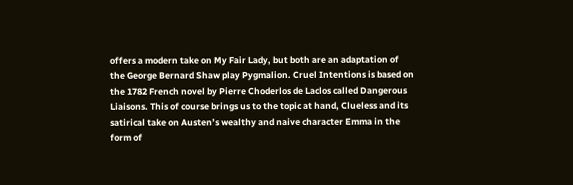offers a modern take on My Fair Lady, but both are an adaptation of the George Bernard Shaw play Pygmalion. Cruel Intentions is based on the 1782 French novel by Pierre Choderlos de Laclos called Dangerous Liaisons. This of course brings us to the topic at hand, Clueless and its satirical take on Austen’s wealthy and naive character Emma in the form of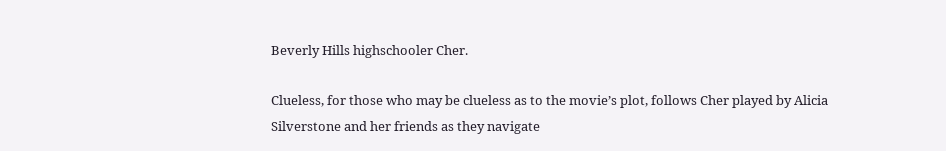Beverly Hills highschooler Cher.

Clueless, for those who may be clueless as to the movie’s plot, follows Cher played by Alicia Silverstone and her friends as they navigate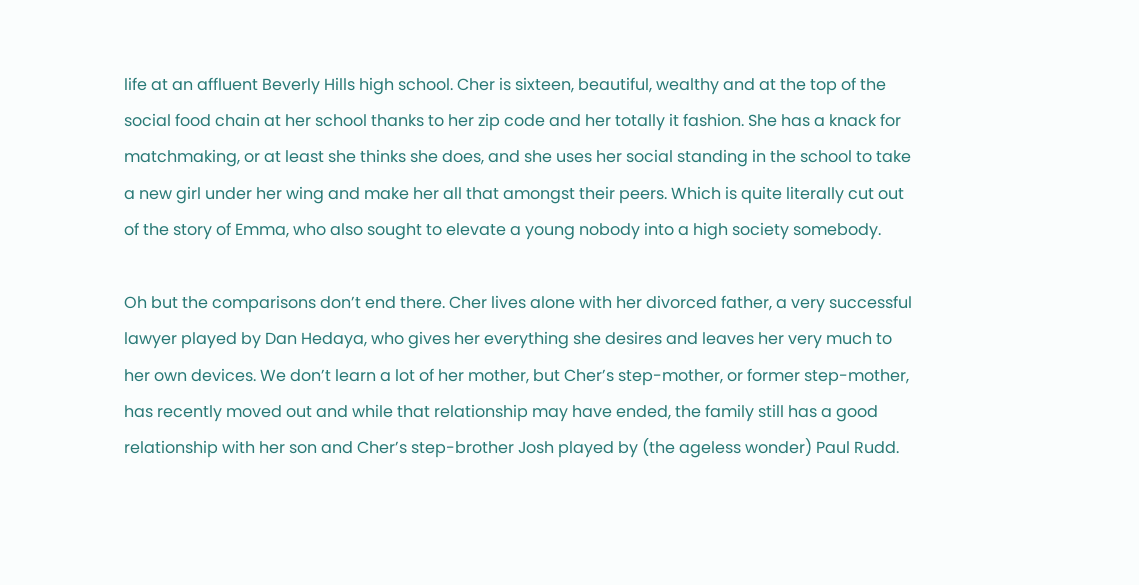life at an affluent Beverly Hills high school. Cher is sixteen, beautiful, wealthy and at the top of the social food chain at her school thanks to her zip code and her totally it fashion. She has a knack for matchmaking, or at least she thinks she does, and she uses her social standing in the school to take a new girl under her wing and make her all that amongst their peers. Which is quite literally cut out of the story of Emma, who also sought to elevate a young nobody into a high society somebody.

Oh but the comparisons don’t end there. Cher lives alone with her divorced father, a very successful lawyer played by Dan Hedaya, who gives her everything she desires and leaves her very much to her own devices. We don’t learn a lot of her mother, but Cher’s step-mother, or former step-mother, has recently moved out and while that relationship may have ended, the family still has a good relationship with her son and Cher’s step-brother Josh played by (the ageless wonder) Paul Rudd.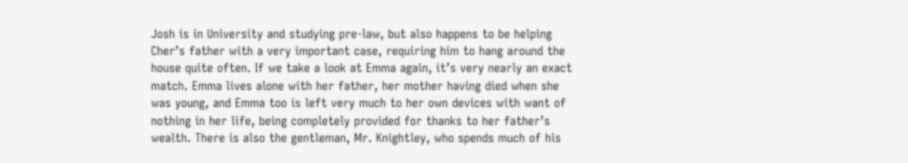Josh is in University and studying pre-law, but also happens to be helping Cher’s father with a very important case, requiring him to hang around the house quite often. If we take a look at Emma again, it’s very nearly an exact match. Emma lives alone with her father, her mother having died when she was young, and Emma too is left very much to her own devices with want of nothing in her life, being completely provided for thanks to her father’s wealth. There is also the gentleman, Mr. Knightley, who spends much of his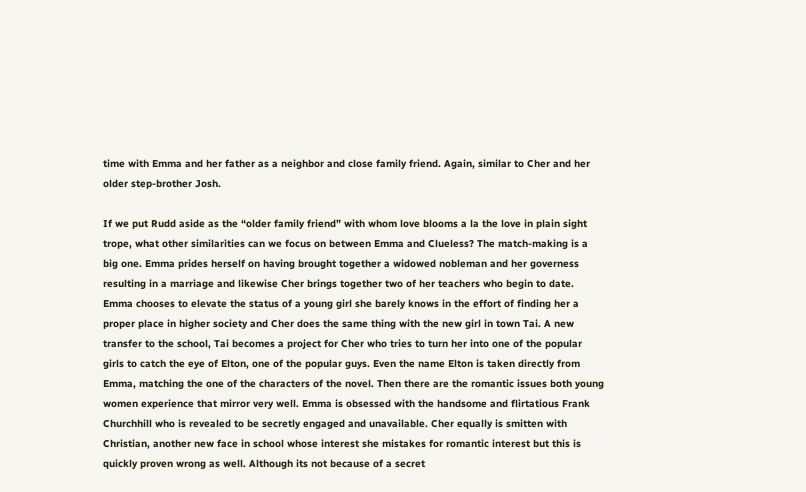time with Emma and her father as a neighbor and close family friend. Again, similar to Cher and her older step-brother Josh.

If we put Rudd aside as the “older family friend” with whom love blooms a la the love in plain sight trope, what other similarities can we focus on between Emma and Clueless? The match-making is a big one. Emma prides herself on having brought together a widowed nobleman and her governess resulting in a marriage and likewise Cher brings together two of her teachers who begin to date. Emma chooses to elevate the status of a young girl she barely knows in the effort of finding her a proper place in higher society and Cher does the same thing with the new girl in town Tai. A new transfer to the school, Tai becomes a project for Cher who tries to turn her into one of the popular girls to catch the eye of Elton, one of the popular guys. Even the name Elton is taken directly from Emma, matching the one of the characters of the novel. Then there are the romantic issues both young women experience that mirror very well. Emma is obsessed with the handsome and flirtatious Frank Churchhill who is revealed to be secretly engaged and unavailable. Cher equally is smitten with Christian, another new face in school whose interest she mistakes for romantic interest but this is quickly proven wrong as well. Although its not because of a secret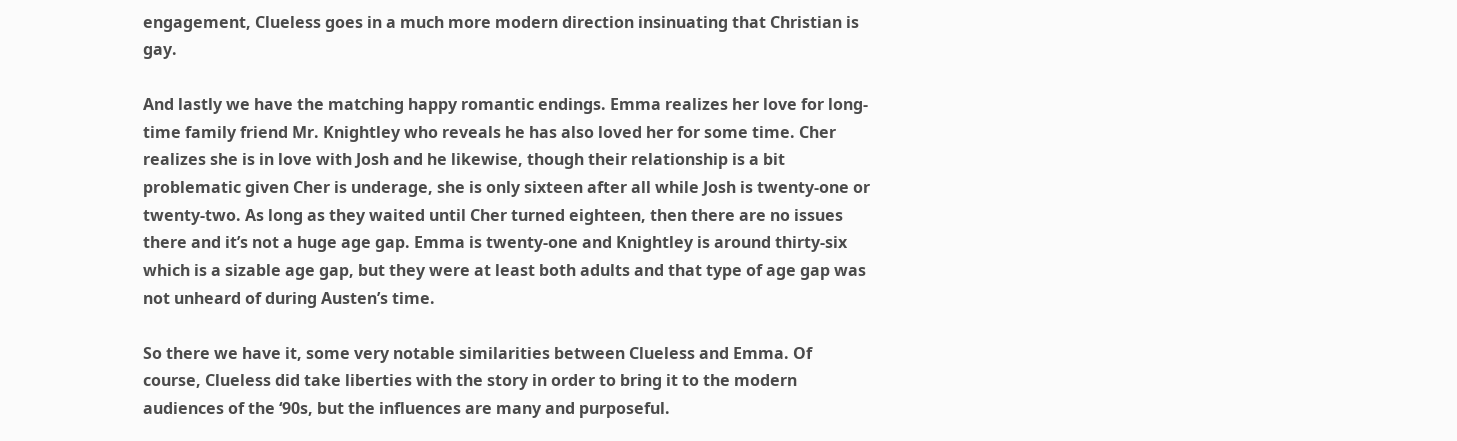engagement, Clueless goes in a much more modern direction insinuating that Christian is gay.

And lastly we have the matching happy romantic endings. Emma realizes her love for long-time family friend Mr. Knightley who reveals he has also loved her for some time. Cher realizes she is in love with Josh and he likewise, though their relationship is a bit problematic given Cher is underage, she is only sixteen after all while Josh is twenty-one or twenty-two. As long as they waited until Cher turned eighteen, then there are no issues there and it’s not a huge age gap. Emma is twenty-one and Knightley is around thirty-six which is a sizable age gap, but they were at least both adults and that type of age gap was not unheard of during Austen’s time.

So there we have it, some very notable similarities between Clueless and Emma. Of course, Clueless did take liberties with the story in order to bring it to the modern audiences of the ‘90s, but the influences are many and purposeful.